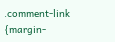.comment-link {margin-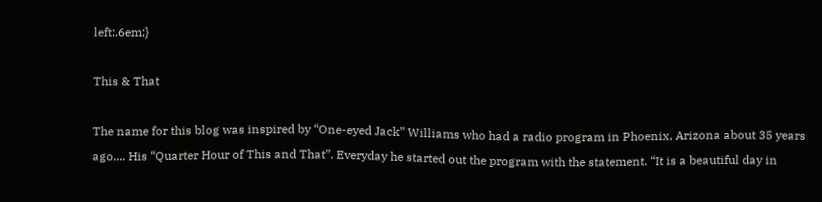left:.6em;}

This & That

The name for this blog was inspired by “One-eyed Jack” Williams who had a radio program in Phoenix, Arizona about 35 years ago.... His “Quarter Hour of This and That”. Everyday he started out the program with the statement. “It is a beautiful day in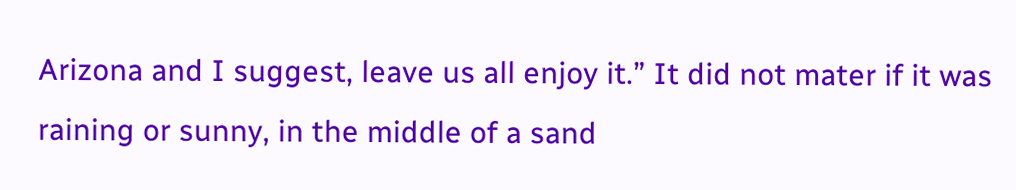Arizona and I suggest, leave us all enjoy it.” It did not mater if it was raining or sunny, in the middle of a sand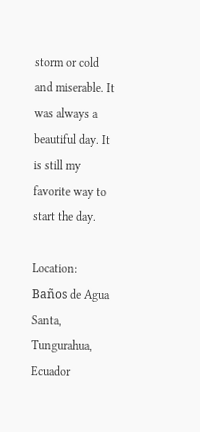storm or cold and miserable. It was always a beautiful day. It is still my favorite way to start the day.

Location: Baños de Agua Santa, Tungurahua, Ecuador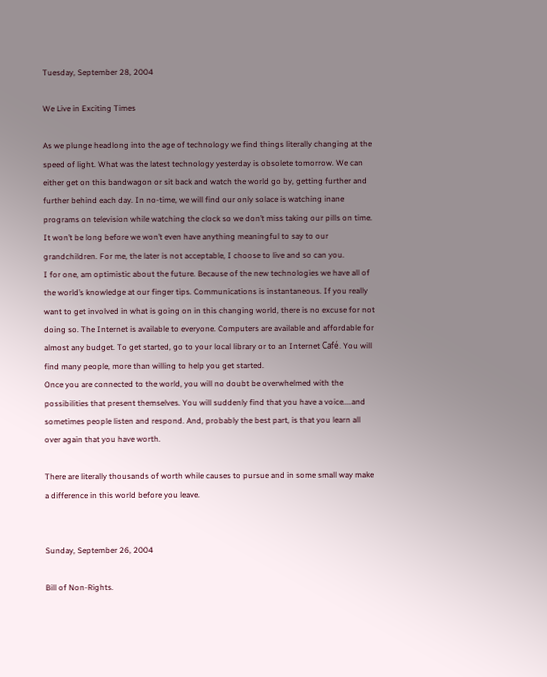Tuesday, September 28, 2004

We Live in Exciting Times

As we plunge headlong into the age of technology we find things literally changing at the speed of light. What was the latest technology yesterday is obsolete tomorrow. We can either get on this bandwagon or sit back and watch the world go by, getting further and further behind each day. In no-time, we will find our only solace is watching inane programs on television while watching the clock so we don’t miss taking our pills on time. It won’t be long before we won’t even have anything meaningful to say to our grandchildren. For me, the later is not acceptable, I choose to live and so can you.
I for one, am optimistic about the future. Because of the new technologies we have all of the world’s knowledge at our finger tips. Communications is instantaneous. If you really want to get involved in what is going on in this changing world, there is no excuse for not doing so. The Internet is available to everyone. Computers are available and affordable for almost any budget. To get started, go to your local library or to an Internet Café. You will find many people, more than willing to help you get started.
Once you are connected to the world, you will no doubt be overwhelmed with the possibilities that present themselves. You will suddenly find that you have a voice....and sometimes people listen and respond. And, probably the best part, is that you learn all over again that you have worth.

There are literally thousands of worth while causes to pursue and in some small way make a difference in this world before you leave.


Sunday, September 26, 2004

Bill of Non-Rights.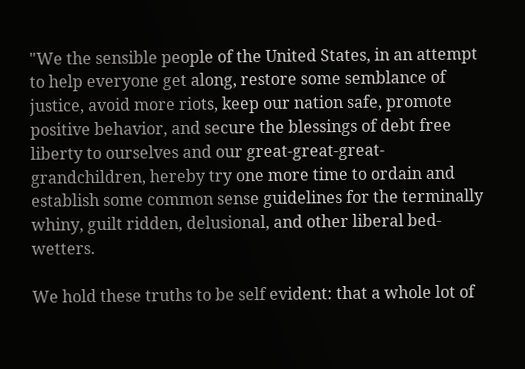"We the sensible people of the United States, in an attempt to help everyone get along, restore some semblance of justice, avoid more riots, keep our nation safe, promote positive behavior, and secure the blessings of debt free liberty to ourselves and our great-great-great-grandchildren, hereby try one more time to ordain and establish some common sense guidelines for the terminally whiny, guilt ridden, delusional, and other liberal bed-wetters.

We hold these truths to be self evident: that a whole lot of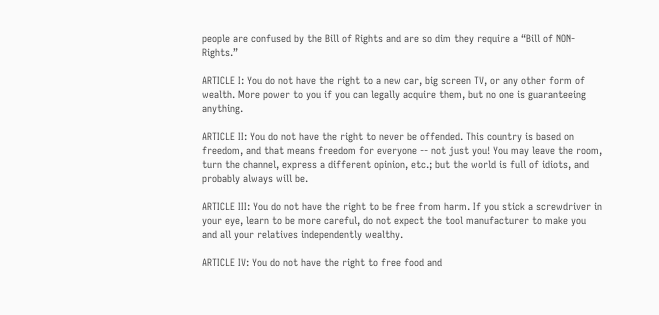people are confused by the Bill of Rights and are so dim they require a “Bill of NON-Rights.”

ARTICLE I: You do not have the right to a new car, big screen TV, or any other form of wealth. More power to you if you can legally acquire them, but no one is guaranteeing anything.

ARTICLE II: You do not have the right to never be offended. This country is based on freedom, and that means freedom for everyone -- not just you! You may leave the room, turn the channel, express a different opinion, etc.; but the world is full of idiots, and probably always will be.

ARTICLE III: You do not have the right to be free from harm. If you stick a screwdriver in your eye, learn to be more careful, do not expect the tool manufacturer to make you and all your relatives independently wealthy.

ARTICLE IV: You do not have the right to free food and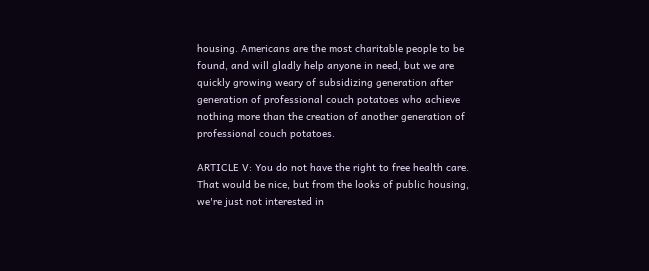housing. Americans are the most charitable people to be found, and will gladly help anyone in need, but we are quickly growing weary of subsidizing generation after generation of professional couch potatoes who achieve nothing more than the creation of another generation of professional couch potatoes.

ARTICLE V: You do not have the right to free health care. That would be nice, but from the looks of public housing, we're just not interested in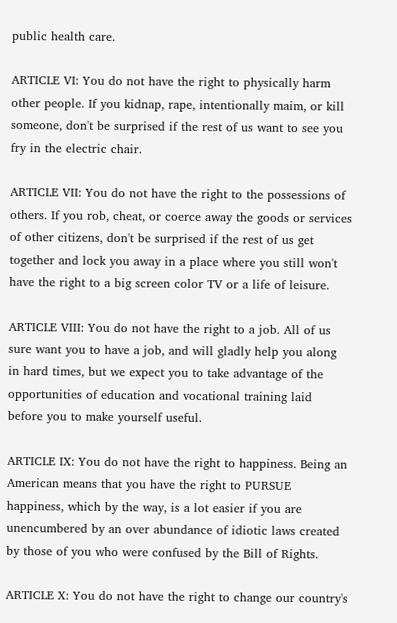public health care.

ARTICLE VI: You do not have the right to physically harm other people. If you kidnap, rape, intentionally maim, or kill someone, don't be surprised if the rest of us want to see you fry in the electric chair.

ARTICLE VII: You do not have the right to the possessions of others. If you rob, cheat, or coerce away the goods or services of other citizens, don't be surprised if the rest of us get together and lock you away in a place where you still won't have the right to a big screen color TV or a life of leisure.

ARTICLE VIII: You do not have the right to a job. All of us sure want you to have a job, and will gladly help you along in hard times, but we expect you to take advantage of the opportunities of education and vocational training laid before you to make yourself useful.

ARTICLE IX: You do not have the right to happiness. Being an American means that you have the right to PURSUE happiness, which by the way, is a lot easier if you are unencumbered by an over abundance of idiotic laws created by those of you who were confused by the Bill of Rights.

ARTICLE X: You do not have the right to change our country's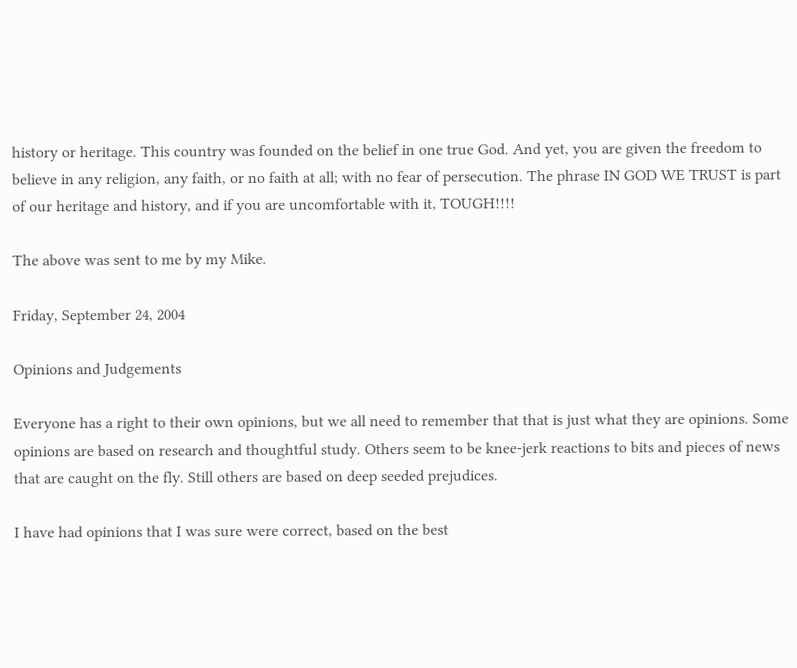history or heritage. This country was founded on the belief in one true God. And yet, you are given the freedom to believe in any religion, any faith, or no faith at all; with no fear of persecution. The phrase IN GOD WE TRUST is part of our heritage and history, and if you are uncomfortable with it, TOUGH!!!!

The above was sent to me by my Mike.

Friday, September 24, 2004

Opinions and Judgements

Everyone has a right to their own opinions, but we all need to remember that that is just what they are opinions. Some opinions are based on research and thoughtful study. Others seem to be knee-jerk reactions to bits and pieces of news that are caught on the fly. Still others are based on deep seeded prejudices.

I have had opinions that I was sure were correct, based on the best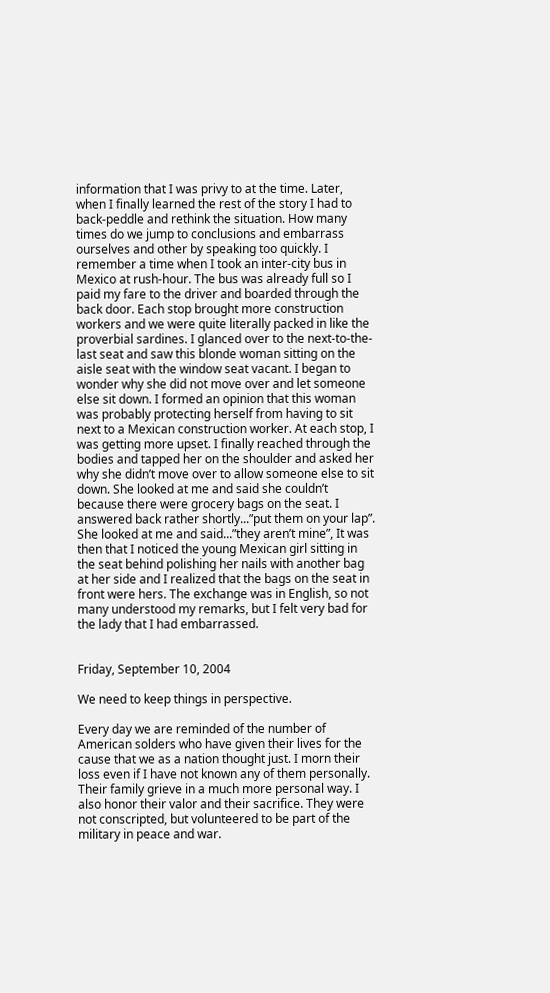information that I was privy to at the time. Later, when I finally learned the rest of the story I had to back-peddle and rethink the situation. How many times do we jump to conclusions and embarrass ourselves and other by speaking too quickly. I remember a time when I took an inter-city bus in Mexico at rush-hour. The bus was already full so I paid my fare to the driver and boarded through the back door. Each stop brought more construction workers and we were quite literally packed in like the proverbial sardines. I glanced over to the next-to-the-last seat and saw this blonde woman sitting on the aisle seat with the window seat vacant. I began to wonder why she did not move over and let someone else sit down. I formed an opinion that this woman was probably protecting herself from having to sit next to a Mexican construction worker. At each stop, I was getting more upset. I finally reached through the bodies and tapped her on the shoulder and asked her why she didn’t move over to allow someone else to sit down. She looked at me and said she couldn’t because there were grocery bags on the seat. I answered back rather shortly...”put them on your lap”. She looked at me and said...”they aren’t mine”, It was then that I noticed the young Mexican girl sitting in the seat behind polishing her nails with another bag at her side and I realized that the bags on the seat in front were hers. The exchange was in English, so not many understood my remarks, but I felt very bad for the lady that I had embarrassed.


Friday, September 10, 2004

We need to keep things in perspective.

Every day we are reminded of the number of American solders who have given their lives for the cause that we as a nation thought just. I morn their loss even if I have not known any of them personally. Their family grieve in a much more personal way. I also honor their valor and their sacrifice. They were not conscripted, but volunteered to be part of the military in peace and war.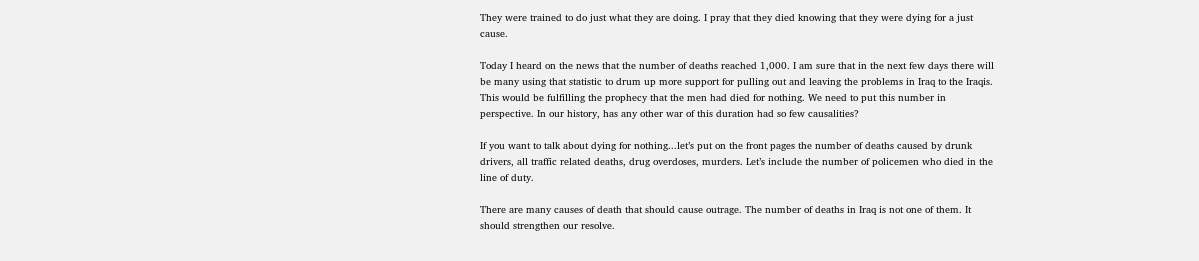They were trained to do just what they are doing. I pray that they died knowing that they were dying for a just cause.

Today I heard on the news that the number of deaths reached 1,000. I am sure that in the next few days there will be many using that statistic to drum up more support for pulling out and leaving the problems in Iraq to the Iraqis. This would be fulfilling the prophecy that the men had died for nothing. We need to put this number in perspective. In our history, has any other war of this duration had so few causalities?

If you want to talk about dying for nothing...let’s put on the front pages the number of deaths caused by drunk drivers, all traffic related deaths, drug overdoses, murders. Let’s include the number of policemen who died in the line of duty.

There are many causes of death that should cause outrage. The number of deaths in Iraq is not one of them. It should strengthen our resolve.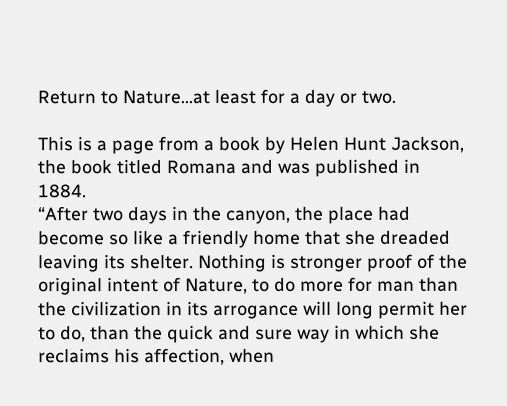Return to Nature...at least for a day or two.

This is a page from a book by Helen Hunt Jackson, the book titled Romana and was published in 1884.
“After two days in the canyon, the place had become so like a friendly home that she dreaded leaving its shelter. Nothing is stronger proof of the original intent of Nature, to do more for man than the civilization in its arrogance will long permit her to do, than the quick and sure way in which she reclaims his affection, when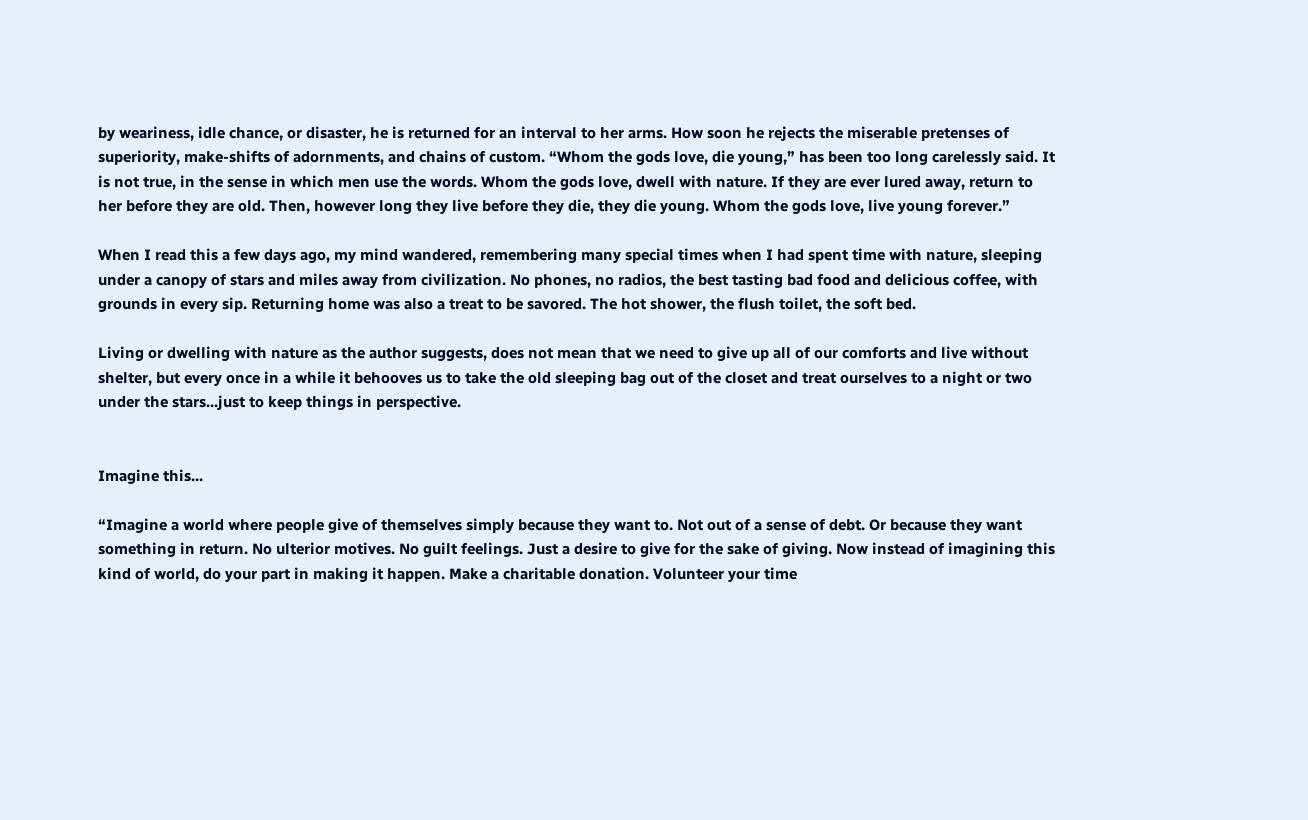by weariness, idle chance, or disaster, he is returned for an interval to her arms. How soon he rejects the miserable pretenses of superiority, make-shifts of adornments, and chains of custom. “Whom the gods love, die young,” has been too long carelessly said. It is not true, in the sense in which men use the words. Whom the gods love, dwell with nature. If they are ever lured away, return to her before they are old. Then, however long they live before they die, they die young. Whom the gods love, live young forever.”

When I read this a few days ago, my mind wandered, remembering many special times when I had spent time with nature, sleeping under a canopy of stars and miles away from civilization. No phones, no radios, the best tasting bad food and delicious coffee, with grounds in every sip. Returning home was also a treat to be savored. The hot shower, the flush toilet, the soft bed.

Living or dwelling with nature as the author suggests, does not mean that we need to give up all of our comforts and live without shelter, but every once in a while it behooves us to take the old sleeping bag out of the closet and treat ourselves to a night or two under the stars...just to keep things in perspective.


Imagine this...

“Imagine a world where people give of themselves simply because they want to. Not out of a sense of debt. Or because they want something in return. No ulterior motives. No guilt feelings. Just a desire to give for the sake of giving. Now instead of imagining this kind of world, do your part in making it happen. Make a charitable donation. Volunteer your time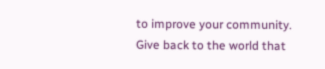to improve your community. Give back to the world that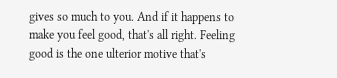gives so much to you. And if it happens to make you feel good, that's all right. Feeling good is the one ulterior motive that's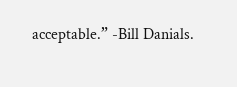acceptable.” -Bill Danials.